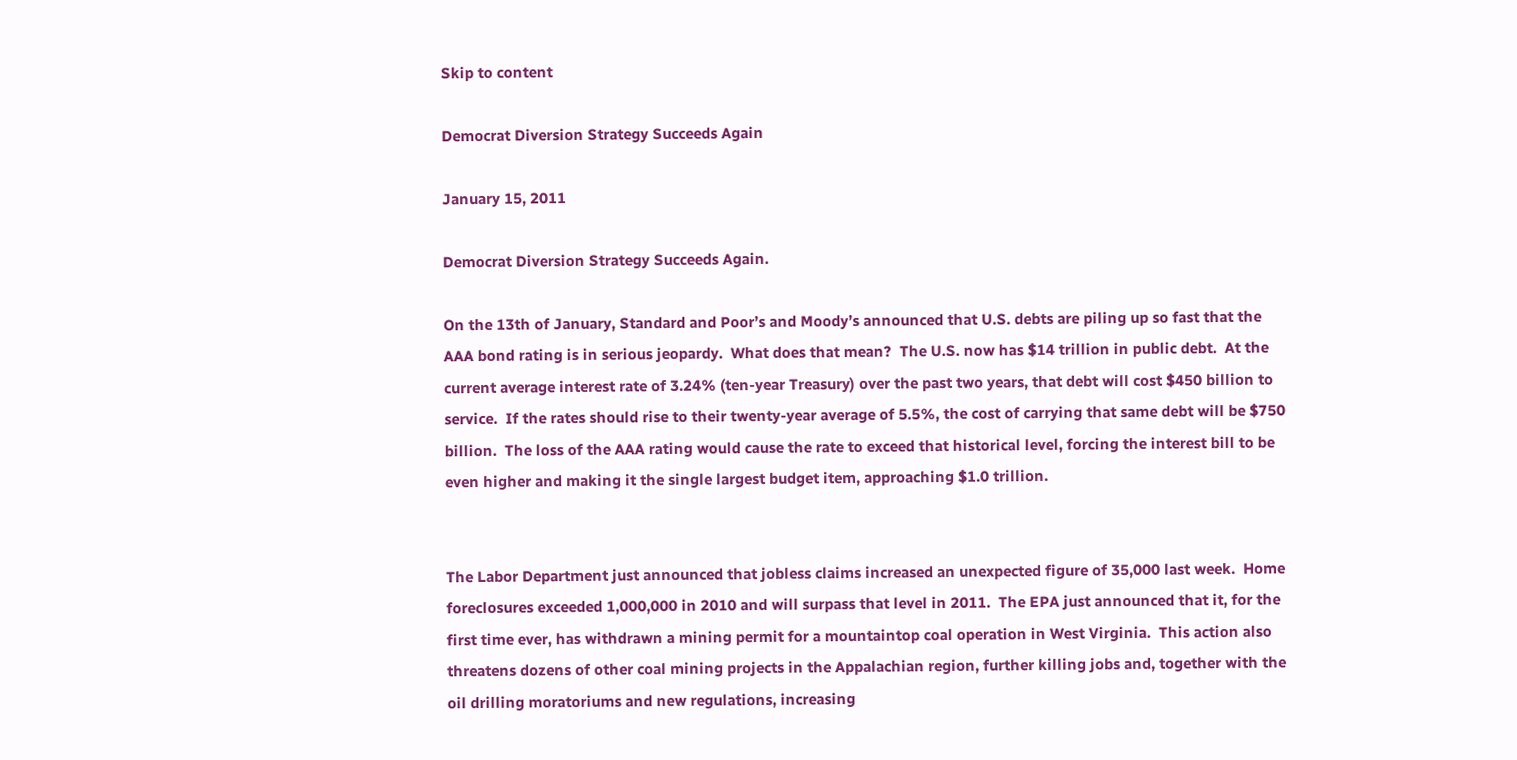Skip to content

Democrat Diversion Strategy Succeeds Again

January 15, 2011

Democrat Diversion Strategy Succeeds Again.

On the 13th of January, Standard and Poor’s and Moody’s announced that U.S. debts are piling up so fast that the AAA bond rating is in serious jeopardy.  What does that mean?  The U.S. now has $14 trillion in public debt.  At the current average interest rate of 3.24% (ten-year Treasury) over the past two years, that debt will cost $450 billion to service.  If the rates should rise to their twenty-year average of 5.5%, the cost of carrying that same debt will be $750 billion.  The loss of the AAA rating would cause the rate to exceed that historical level, forcing the interest bill to be even higher and making it the single largest budget item, approaching $1.0 trillion.


The Labor Department just announced that jobless claims increased an unexpected figure of 35,000 last week.  Home foreclosures exceeded 1,000,000 in 2010 and will surpass that level in 2011.  The EPA just announced that it, for the first time ever, has withdrawn a mining permit for a mountaintop coal operation in West Virginia.  This action also threatens dozens of other coal mining projects in the Appalachian region, further killing jobs and, together with the oil drilling moratoriums and new regulations, increasing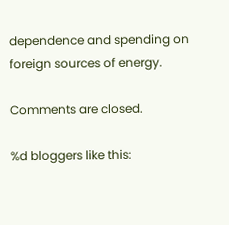dependence and spending on foreign sources of energy.

Comments are closed.

%d bloggers like this: